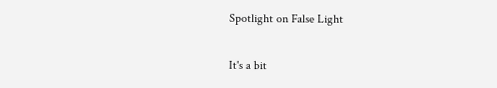Spotlight on False Light

It's a bit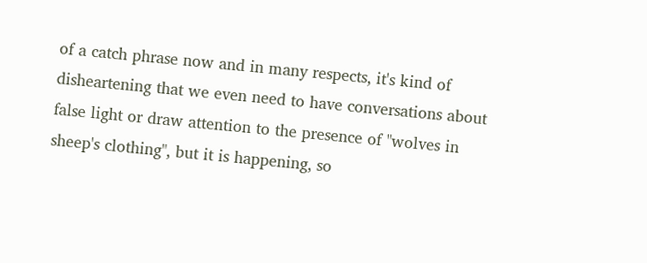of a catch phrase now and in many respects, it's kind of disheartening that we even need to have conversations about false light or draw attention to the presence of "wolves in sheep's clothing", but it is happening, so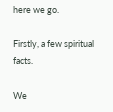here we go.

Firstly, a few spiritual facts.

We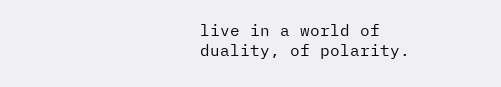live in a world of duality, of polarity.